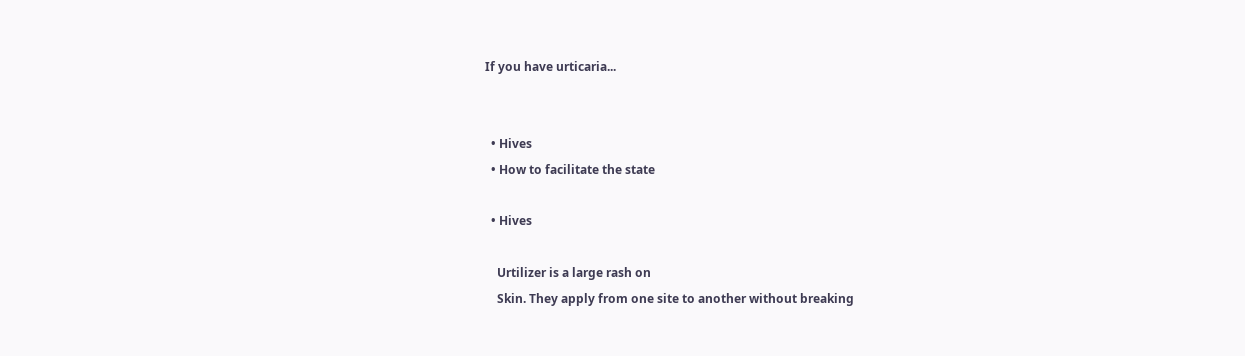If you have urticaria...


  • Hives
  • How to facilitate the state

  • Hives

    Urtilizer is a large rash on
    Skin. They apply from one site to another without breaking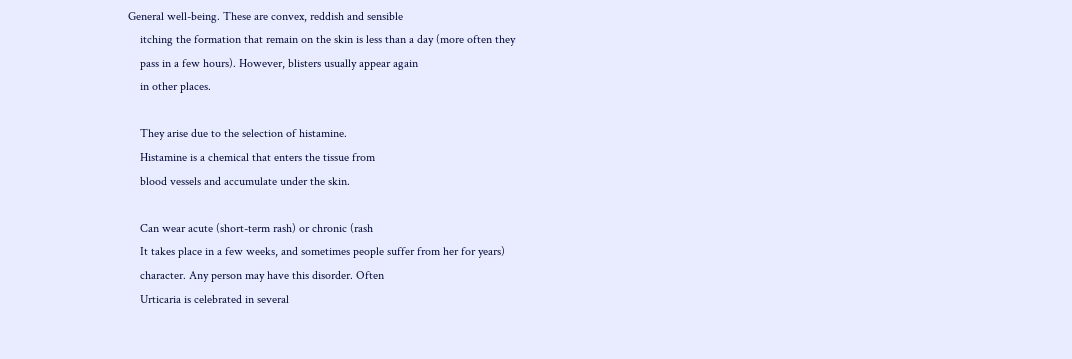General well-being. These are convex, reddish and sensible
    itching the formation that remain on the skin is less than a day (more often they
    pass in a few hours). However, blisters usually appear again
    in other places.

    They arise due to the selection of histamine.
    Histamine is a chemical that enters the tissue from
    blood vessels and accumulate under the skin.

    Can wear acute (short-term rash) or chronic (rash
    It takes place in a few weeks, and sometimes people suffer from her for years)
    character. Any person may have this disorder. Often
    Urticaria is celebrated in several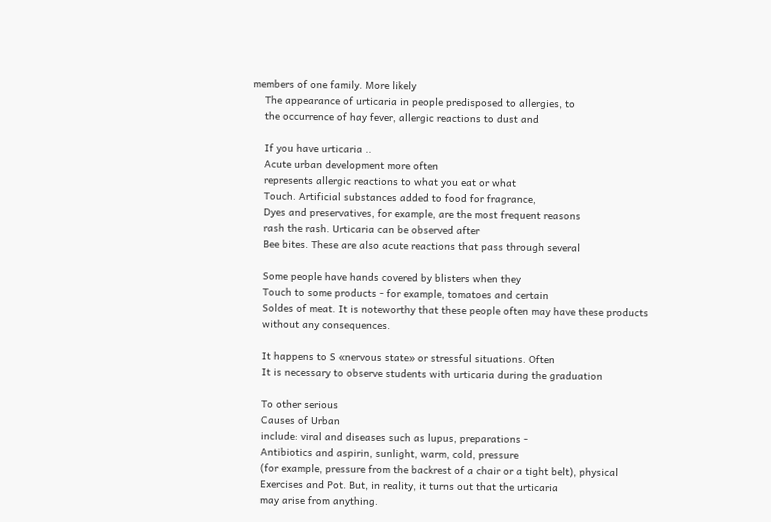members of one family. More likely
    The appearance of urticaria in people predisposed to allergies, to
    the occurrence of hay fever, allergic reactions to dust and

    If you have urticaria ..
    Acute urban development more often
    represents allergic reactions to what you eat or what
    Touch. Artificial substances added to food for fragrance,
    Dyes and preservatives, for example, are the most frequent reasons
    rash the rash. Urticaria can be observed after
    Bee bites. These are also acute reactions that pass through several

    Some people have hands covered by blisters when they
    Touch to some products - for example, tomatoes and certain
    Soldes of meat. It is noteworthy that these people often may have these products
    without any consequences.

    It happens to S «nervous state» or stressful situations. Often
    It is necessary to observe students with urticaria during the graduation

    To other serious
    Causes of Urban
    include: viral and diseases such as lupus, preparations -
    Antibiotics and aspirin, sunlight, warm, cold, pressure
    (for example, pressure from the backrest of a chair or a tight belt), physical
    Exercises and Pot. But, in reality, it turns out that the urticaria
    may arise from anything.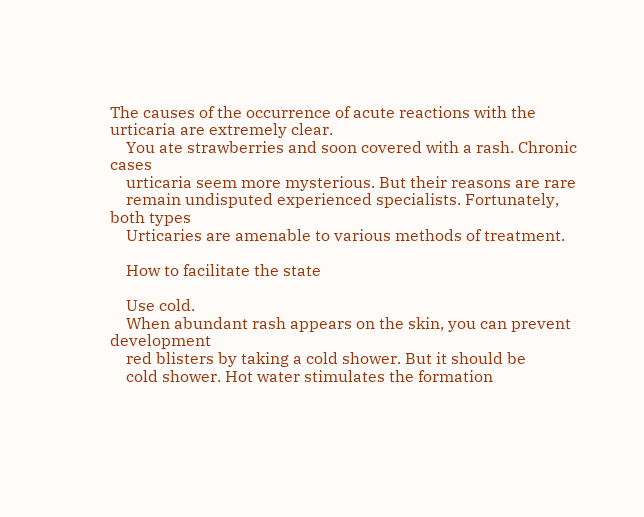The causes of the occurrence of acute reactions with the urticaria are extremely clear.
    You ate strawberries and soon covered with a rash. Chronic cases
    urticaria seem more mysterious. But their reasons are rare
    remain undisputed experienced specialists. Fortunately, both types
    Urticaries are amenable to various methods of treatment.

    How to facilitate the state

    Use cold.
    When abundant rash appears on the skin, you can prevent development
    red blisters by taking a cold shower. But it should be
    cold shower. Hot water stimulates the formation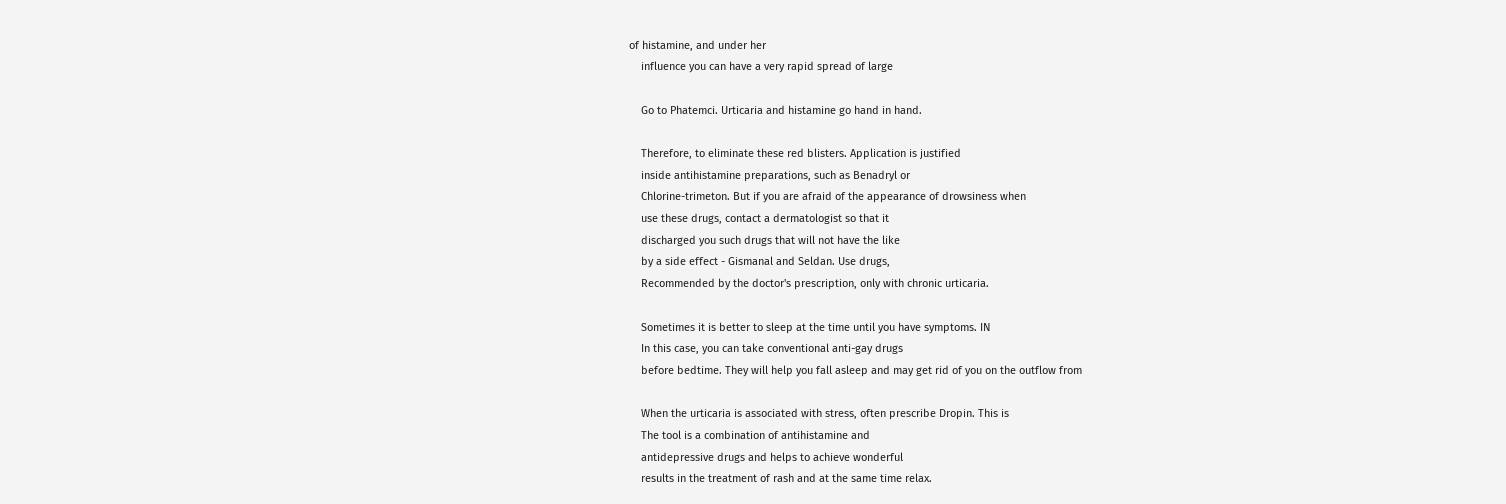of histamine, and under her
    influence you can have a very rapid spread of large

    Go to Phatemci. Urticaria and histamine go hand in hand.

    Therefore, to eliminate these red blisters. Application is justified
    inside antihistamine preparations, such as Benadryl or
    Chlorine-trimeton. But if you are afraid of the appearance of drowsiness when
    use these drugs, contact a dermatologist so that it
    discharged you such drugs that will not have the like
    by a side effect - Gismanal and Seldan. Use drugs,
    Recommended by the doctor's prescription, only with chronic urticaria.

    Sometimes it is better to sleep at the time until you have symptoms. IN
    In this case, you can take conventional anti-gay drugs
    before bedtime. They will help you fall asleep and may get rid of you on the outflow from

    When the urticaria is associated with stress, often prescribe Dropin. This is
    The tool is a combination of antihistamine and
    antidepressive drugs and helps to achieve wonderful
    results in the treatment of rash and at the same time relax.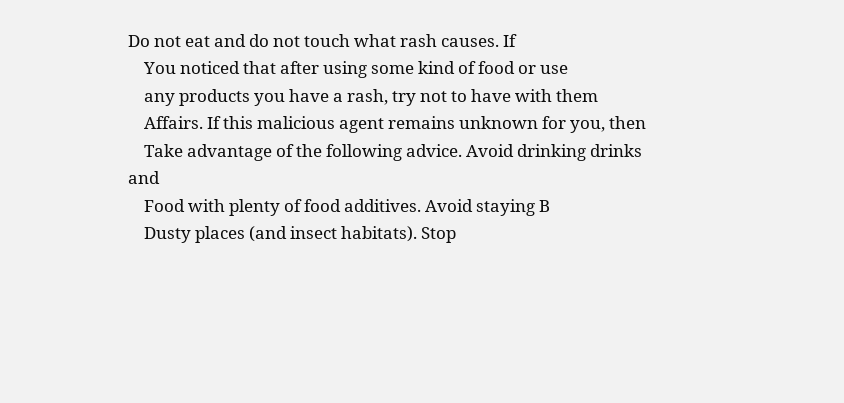Do not eat and do not touch what rash causes. If
    You noticed that after using some kind of food or use
    any products you have a rash, try not to have with them
    Affairs. If this malicious agent remains unknown for you, then
    Take advantage of the following advice. Avoid drinking drinks and
    Food with plenty of food additives. Avoid staying B
    Dusty places (and insect habitats). Stop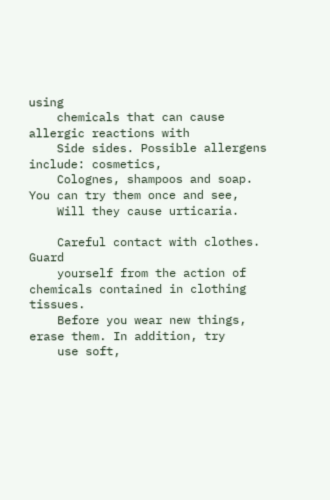using
    chemicals that can cause allergic reactions with
    Side sides. Possible allergens include: cosmetics,
    Colognes, shampoos and soap. You can try them once and see,
    Will they cause urticaria.

    Careful contact with clothes. Guard
    yourself from the action of chemicals contained in clothing tissues.
    Before you wear new things, erase them. In addition, try
    use soft,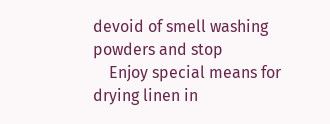devoid of smell washing powders and stop
    Enjoy special means for drying linen in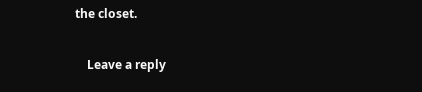the closet.

    Leave a reply